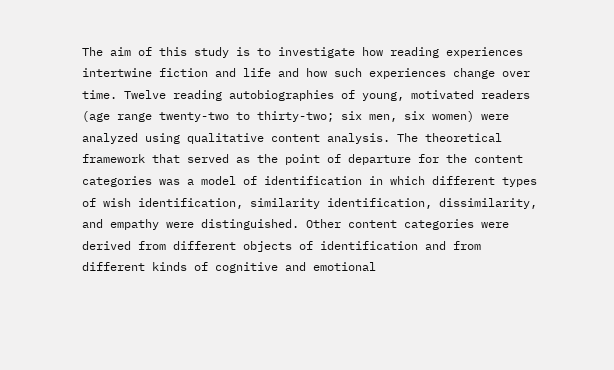The aim of this study is to investigate how reading experiences intertwine fiction and life and how such experiences change over time. Twelve reading autobiographies of young, motivated readers (age range twenty-two to thirty-two; six men, six women) were analyzed using qualitative content analysis. The theoretical framework that served as the point of departure for the content categories was a model of identification in which different types of wish identification, similarity identification, dissimilarity, and empathy were distinguished. Other content categories were derived from different objects of identification and from different kinds of cognitive and emotional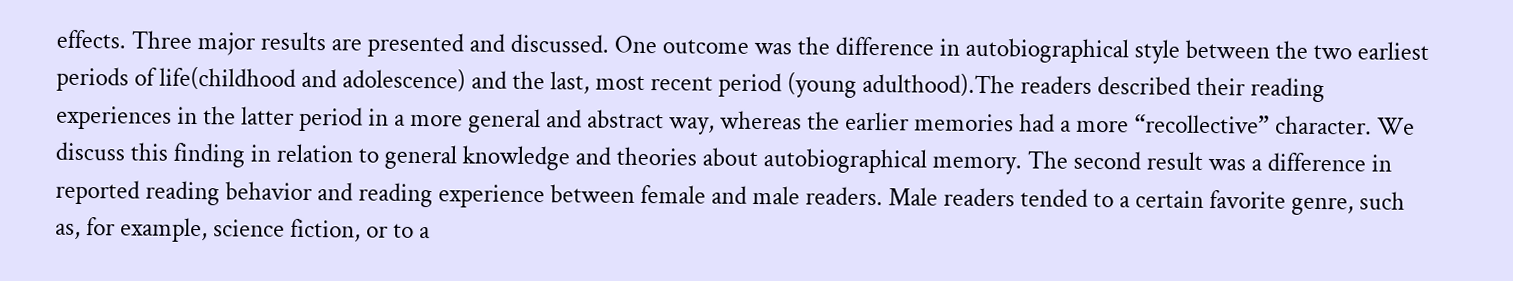effects. Three major results are presented and discussed. One outcome was the difference in autobiographical style between the two earliest periods of life(childhood and adolescence) and the last, most recent period (young adulthood).The readers described their reading experiences in the latter period in a more general and abstract way, whereas the earlier memories had a more “recollective” character. We discuss this finding in relation to general knowledge and theories about autobiographical memory. The second result was a difference in reported reading behavior and reading experience between female and male readers. Male readers tended to a certain favorite genre, such as, for example, science fiction, or to a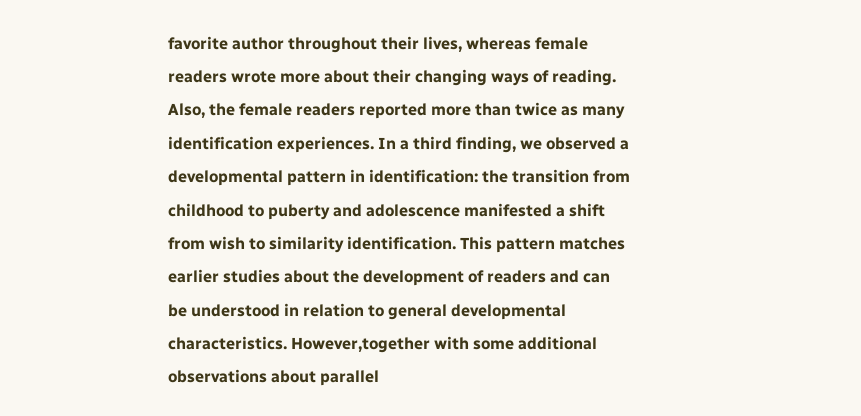favorite author throughout their lives, whereas female readers wrote more about their changing ways of reading. Also, the female readers reported more than twice as many identification experiences. In a third finding, we observed a developmental pattern in identification: the transition from childhood to puberty and adolescence manifested a shift from wish to similarity identification. This pattern matches earlier studies about the development of readers and can be understood in relation to general developmental characteristics. However,together with some additional observations about parallel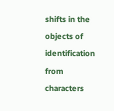shifts in the objects of identification from characters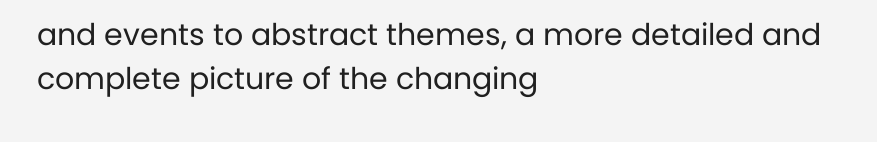and events to abstract themes, a more detailed and complete picture of the changing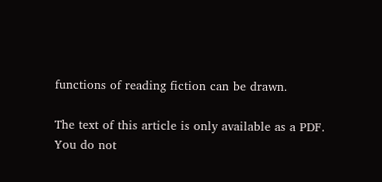functions of reading fiction can be drawn.

The text of this article is only available as a PDF.
You do not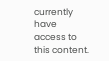currently have access to this content.